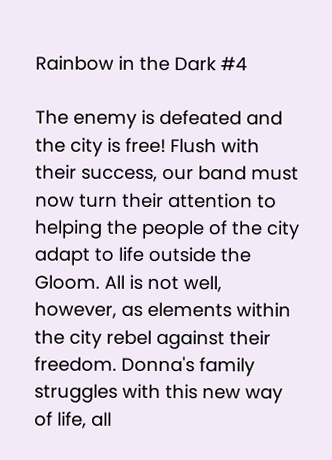Rainbow in the Dark #4

The enemy is defeated and the city is free! Flush with their success, our band must now turn their attention to helping the people of the city adapt to life outside the Gloom. All is not well, however, as elements within the city rebel against their freedom. Donna's family struggles with this new way of life, all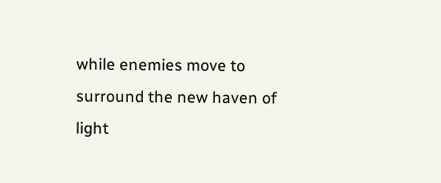while enemies move to surround the new haven of light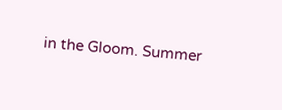in the Gloom. Summer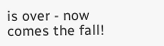is over - now comes the fall!